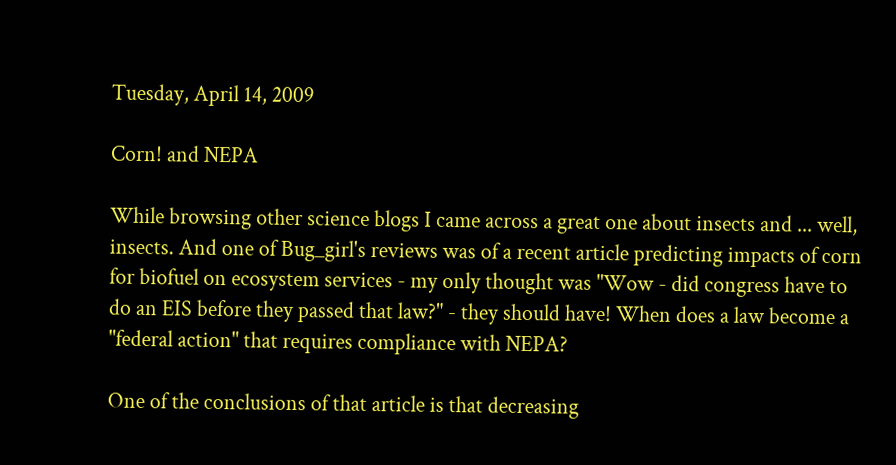Tuesday, April 14, 2009

Corn! and NEPA

While browsing other science blogs I came across a great one about insects and ... well, insects. And one of Bug_girl's reviews was of a recent article predicting impacts of corn for biofuel on ecosystem services - my only thought was "Wow - did congress have to do an EIS before they passed that law?" - they should have! When does a law become a "federal action" that requires compliance with NEPA?

One of the conclusions of that article is that decreasing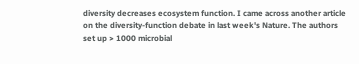diversity decreases ecosystem function. I came across another article on the diversity-function debate in last week's Nature. The authors set up > 1000 microbial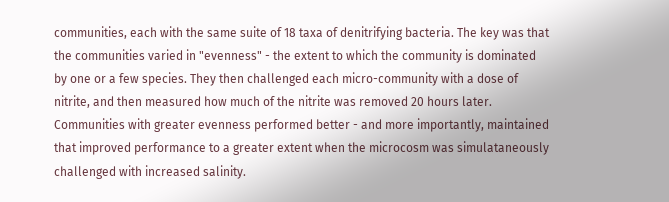communities, each with the same suite of 18 taxa of denitrifying bacteria. The key was that the communities varied in "evenness" - the extent to which the community is dominated by one or a few species. They then challenged each micro-community with a dose of nitrite, and then measured how much of the nitrite was removed 20 hours later. Communities with greater evenness performed better - and more importantly, maintained that improved performance to a greater extent when the microcosm was simulataneously challenged with increased salinity.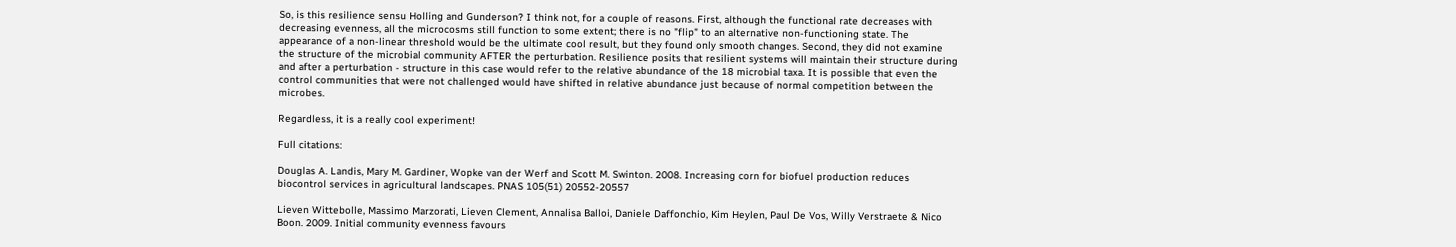So, is this resilience sensu Holling and Gunderson? I think not, for a couple of reasons. First, although the functional rate decreases with decreasing evenness, all the microcosms still function to some extent; there is no "flip" to an alternative non-functioning state. The appearance of a non-linear threshold would be the ultimate cool result, but they found only smooth changes. Second, they did not examine the structure of the microbial community AFTER the perturbation. Resilience posits that resilient systems will maintain their structure during and after a perturbation - structure in this case would refer to the relative abundance of the 18 microbial taxa. It is possible that even the control communities that were not challenged would have shifted in relative abundance just because of normal competition between the microbes.

Regardless, it is a really cool experiment!

Full citations:

Douglas A. Landis, Mary M. Gardiner, Wopke van der Werf and Scott M. Swinton. 2008. Increasing corn for biofuel production reduces biocontrol services in agricultural landscapes. PNAS 105(51) 20552-20557

Lieven Wittebolle, Massimo Marzorati, Lieven Clement, Annalisa Balloi, Daniele Daffonchio, Kim Heylen, Paul De Vos, Willy Verstraete & Nico Boon. 2009. Initial community evenness favours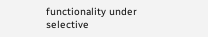functionality under selective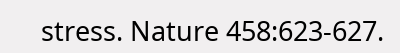stress. Nature 458:623-627.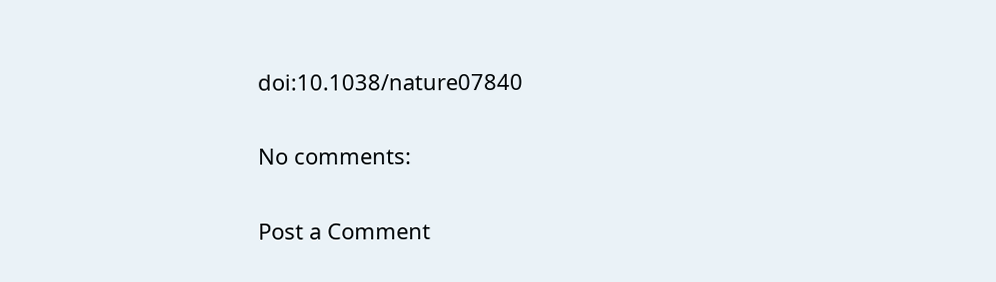doi:10.1038/nature07840

No comments:

Post a Comment